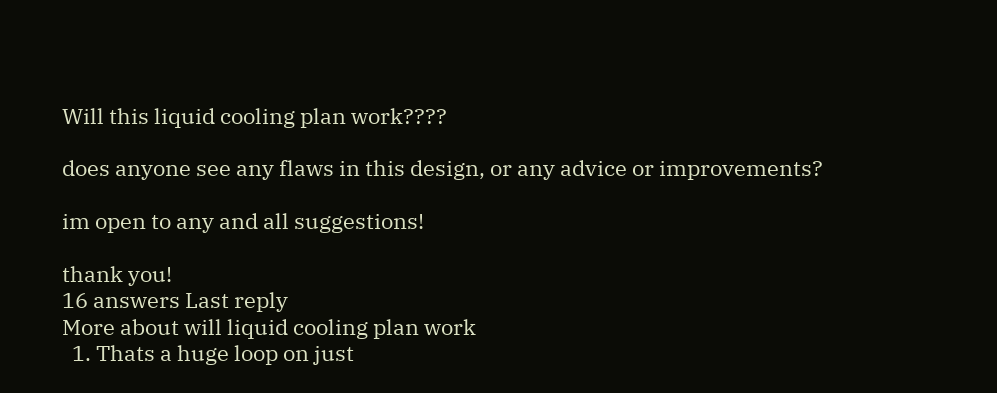Will this liquid cooling plan work????

does anyone see any flaws in this design, or any advice or improvements?

im open to any and all suggestions!

thank you!
16 answers Last reply
More about will liquid cooling plan work
  1. Thats a huge loop on just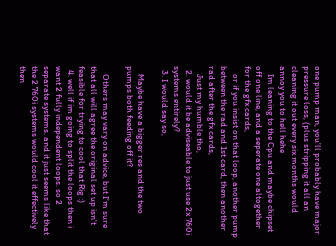one pump man, you'll probably have major pressure loss, (plus stripping it all an cleaning it out every six months would annoy you to hell hehe
    Im leaning to the Cpu and maybe chipset off one line, and a seperate one altogether for the gfx cards,
    or if you insist on that loop, another pump between the rad and 1st card, then another rad after the gfx cards,
    Just my humble tho,
  2. would it be adviseable to just use 2x 760i systems entirely?
  3. I would say so,

    Maybe have a bigger res and the two pumps both feeding off it?

    Others may vary on advice, but I'm sure that all will agree the original set up isn't feasible for trying to cool that Rig :)
  4. well if im going to split the loops then i want 2 fully independent loops. so 2 separate systems. and it just seems like that the 2 760i systems would cool it effectively then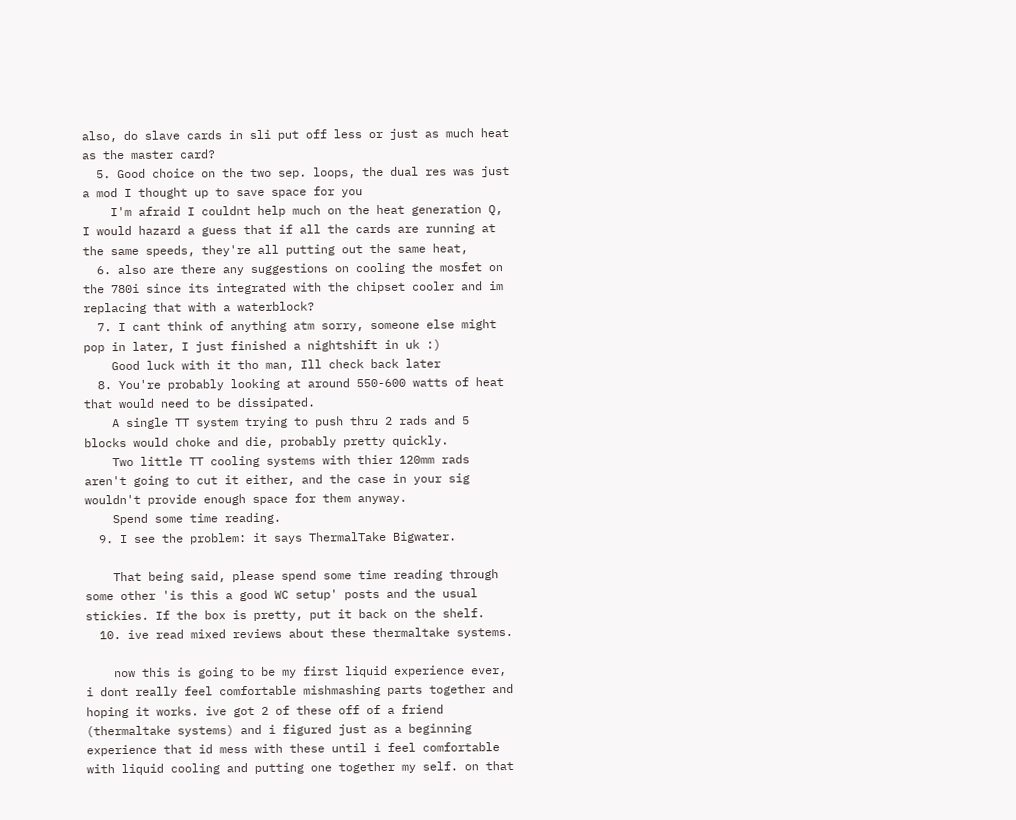also, do slave cards in sli put off less or just as much heat as the master card?
  5. Good choice on the two sep. loops, the dual res was just a mod I thought up to save space for you
    I'm afraid I couldnt help much on the heat generation Q, I would hazard a guess that if all the cards are running at the same speeds, they're all putting out the same heat,
  6. also are there any suggestions on cooling the mosfet on the 780i since its integrated with the chipset cooler and im replacing that with a waterblock?
  7. I cant think of anything atm sorry, someone else might pop in later, I just finished a nightshift in uk :)
    Good luck with it tho man, Ill check back later
  8. You're probably looking at around 550-600 watts of heat that would need to be dissipated.
    A single TT system trying to push thru 2 rads and 5 blocks would choke and die, probably pretty quickly.
    Two little TT cooling systems with thier 120mm rads aren't going to cut it either, and the case in your sig wouldn't provide enough space for them anyway.
    Spend some time reading.
  9. I see the problem: it says ThermalTake Bigwater.

    That being said, please spend some time reading through some other 'is this a good WC setup' posts and the usual stickies. If the box is pretty, put it back on the shelf.
  10. ive read mixed reviews about these thermaltake systems.

    now this is going to be my first liquid experience ever, i dont really feel comfortable mishmashing parts together and hoping it works. ive got 2 of these off of a friend (thermaltake systems) and i figured just as a beginning experience that id mess with these until i feel comfortable with liquid cooling and putting one together my self. on that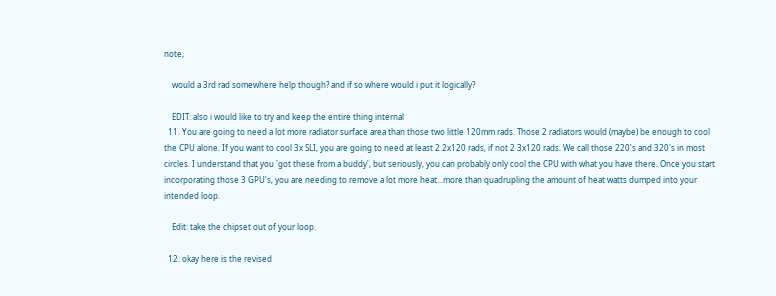note,

    would a 3rd rad somewhere help though? and if so where would i put it logically?

    EDIT: also i would like to try and keep the entire thing internal
  11. You are going to need a lot more radiator surface area than those two little 120mm rads. Those 2 radiators would (maybe) be enough to cool the CPU alone. If you want to cool 3x SLI, you are going to need at least 2 2x120 rads, if not 2 3x120 rads. We call those 220's and 320's in most circles. I understand that you 'got these from a buddy', but seriously, you can probably only cool the CPU with what you have there. Once you start incorporating those 3 GPU's, you are needing to remove a lot more heat...more than quadrupling the amount of heat watts dumped into your intended loop.

    Edit: take the chipset out of your loop.

  12. okay here is the revised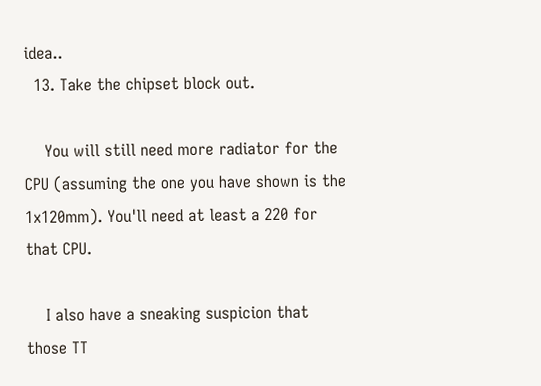idea..
  13. Take the chipset block out.

    You will still need more radiator for the CPU (assuming the one you have shown is the 1x120mm). You'll need at least a 220 for that CPU.

    I also have a sneaking suspicion that those TT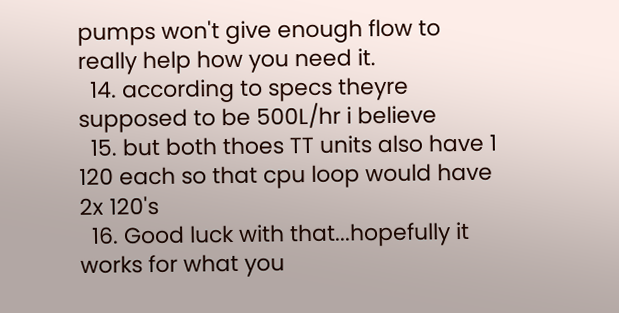pumps won't give enough flow to really help how you need it.
  14. according to specs theyre supposed to be 500L/hr i believe
  15. but both thoes TT units also have 1 120 each so that cpu loop would have 2x 120's
  16. Good luck with that...hopefully it works for what you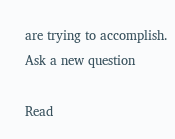are trying to accomplish.
Ask a new question

Read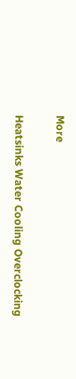More

Heatsinks Water Cooling Overclocking